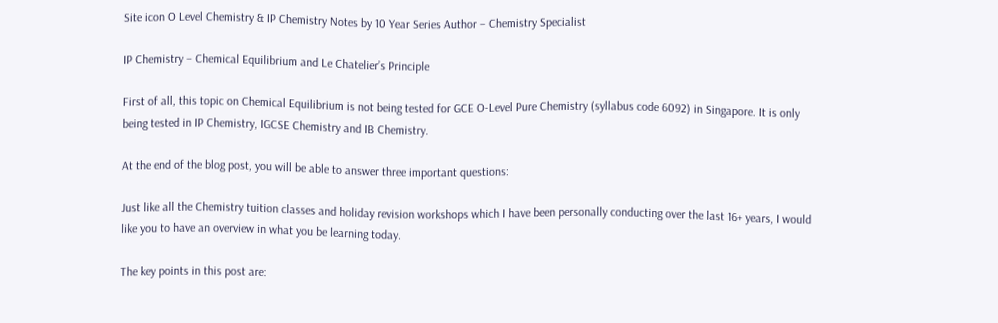Site icon O Level Chemistry & IP Chemistry Notes by 10 Year Series Author – Chemistry Specialist

IP Chemistry – Chemical Equilibrium and Le Chatelier’s Principle

First of all, this topic on Chemical Equilibrium is not being tested for GCE O-Level Pure Chemistry (syllabus code 6092) in Singapore. It is only being tested in IP Chemistry, IGCSE Chemistry and IB Chemistry.

At the end of the blog post, you will be able to answer three important questions:

Just like all the Chemistry tuition classes and holiday revision workshops which I have been personally conducting over the last 16+ years, I would like you to have an overview in what you be learning today.

The key points in this post are: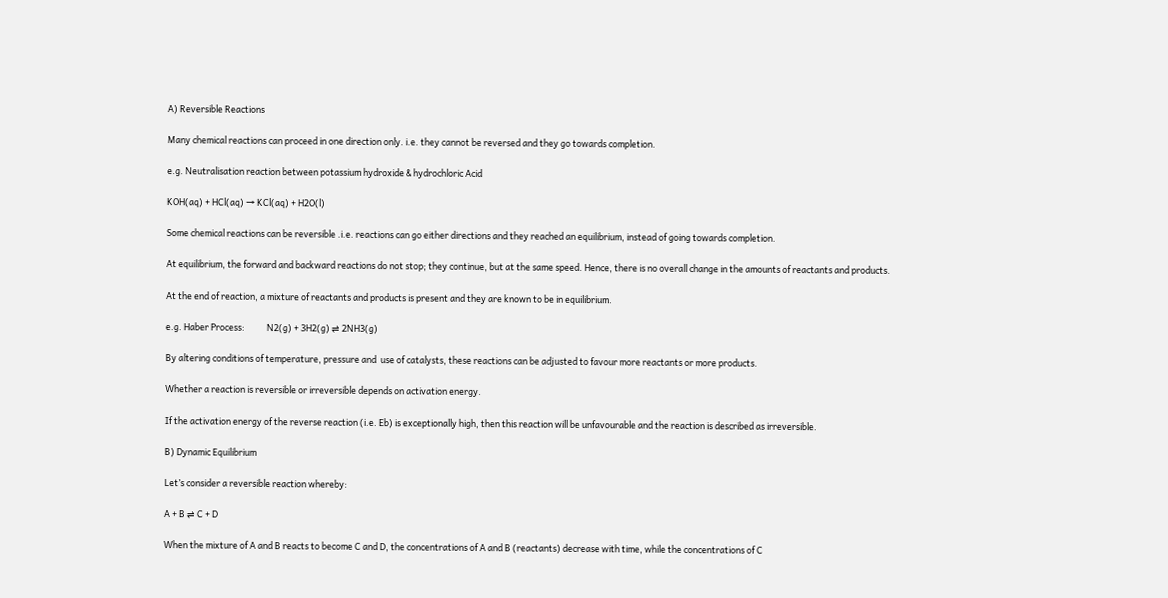A) Reversible Reactions

Many chemical reactions can proceed in one direction only. i.e. they cannot be reversed and they go towards completion.

e.g. Neutralisation reaction between potassium hydroxide & hydrochloric Acid

KOH(aq) + HCl(aq) → KCl(aq) + H2O(l)

Some chemical reactions can be reversible .i.e. reactions can go either directions and they reached an equilibrium, instead of going towards completion.

At equilibrium, the forward and backward reactions do not stop; they continue, but at the same speed. Hence, there is no overall change in the amounts of reactants and products.

At the end of reaction, a mixture of reactants and products is present and they are known to be in equilibrium.

e.g. Haber Process:           N2(g) + 3H2(g) ⇌ 2NH3(g)

By altering conditions of temperature, pressure and  use of catalysts, these reactions can be adjusted to favour more reactants or more products.

Whether a reaction is reversible or irreversible depends on activation energy.

If the activation energy of the reverse reaction (i.e. Eb) is exceptionally high, then this reaction will be unfavourable and the reaction is described as irreversible.

B) Dynamic Equilibrium

Let’s consider a reversible reaction whereby:

A + B ⇌ C + D

When the mixture of A and B reacts to become C and D, the concentrations of A and B (reactants) decrease with time, while the concentrations of C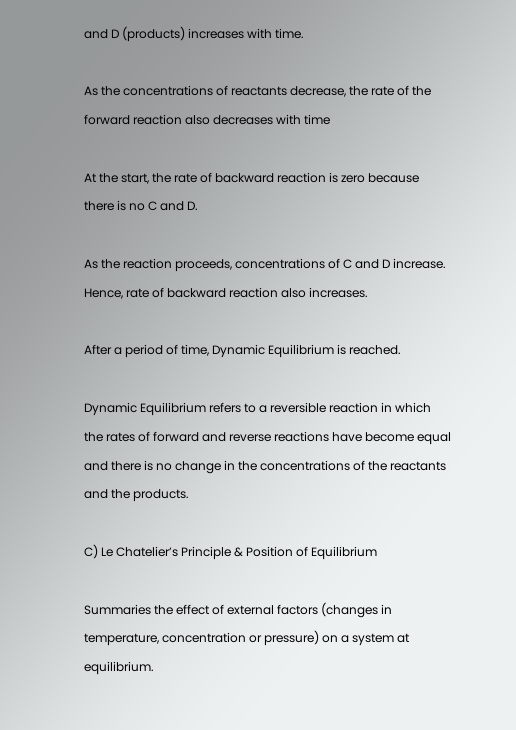and D (products) increases with time.

As the concentrations of reactants decrease, the rate of the forward reaction also decreases with time

At the start, the rate of backward reaction is zero because there is no C and D.

As the reaction proceeds, concentrations of C and D increase. Hence, rate of backward reaction also increases.

After a period of time, Dynamic Equilibrium is reached.

Dynamic Equilibrium refers to a reversible reaction in which the rates of forward and reverse reactions have become equal and there is no change in the concentrations of the reactants and the products.

C) Le Chatelier’s Principle & Position of Equilibrium

Summaries the effect of external factors (changes in temperature, concentration or pressure) on a system at equilibrium.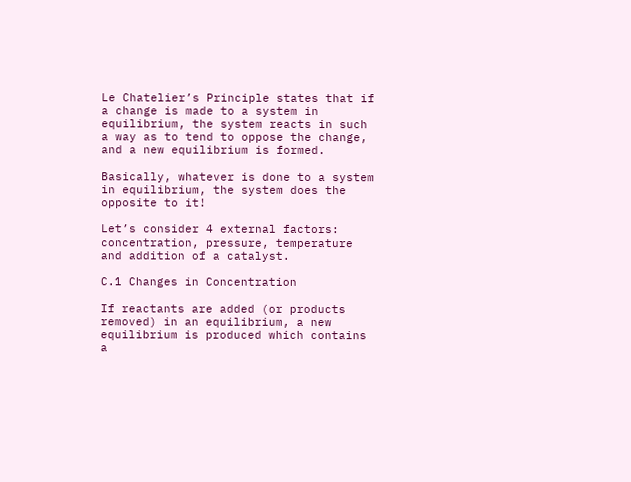Le Chatelier’s Principle states that if a change is made to a system in equilibrium, the system reacts in such a way as to tend to oppose the change, and a new equilibrium is formed.

Basically, whatever is done to a system in equilibrium, the system does the opposite to it!

Let’s consider 4 external factors: concentration, pressure, temperature and addition of a catalyst.

C.1 Changes in Concentration

If reactants are added (or products removed) in an equilibrium, a new equilibrium is produced which contains a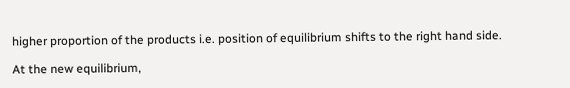higher proportion of the products i.e. position of equilibrium shifts to the right hand side.

At the new equilibrium,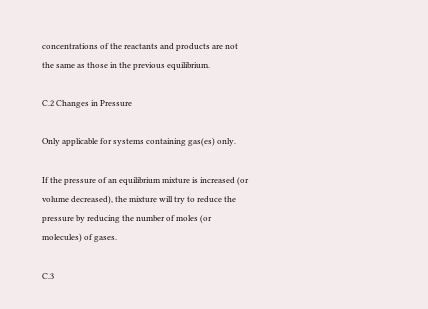concentrations of the reactants and products are not the same as those in the previous equilibrium.

C.2 Changes in Pressure

Only applicable for systems containing gas(es) only.

If the pressure of an equilibrium mixture is increased (or volume decreased), the mixture will try to reduce the pressure by reducing the number of moles (or molecules) of gases.

C.3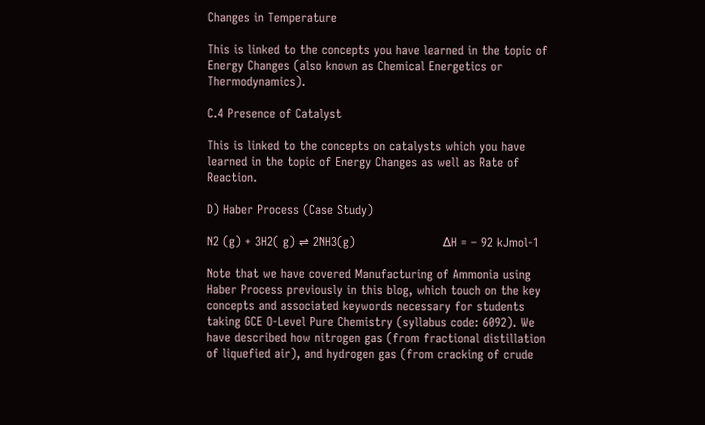Changes in Temperature

This is linked to the concepts you have learned in the topic of Energy Changes (also known as Chemical Energetics or Thermodynamics).

C.4 Presence of Catalyst

This is linked to the concepts on catalysts which you have learned in the topic of Energy Changes as well as Rate of Reaction.

D) Haber Process (Case Study)

N2 (g) + 3H2( g) ⇌ 2NH3(g)                      ∆H = – 92 kJmol-1

Note that we have covered Manufacturing of Ammonia using Haber Process previously in this blog, which touch on the key concepts and associated keywords necessary for students taking GCE O-Level Pure Chemistry (syllabus code: 6092). We have described how nitrogen gas (from fractional distillation of liquefied air), and hydrogen gas (from cracking of crude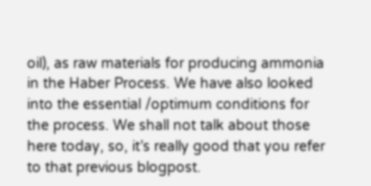oil), as raw materials for producing ammonia in the Haber Process. We have also looked into the essential /optimum conditions for the process. We shall not talk about those here today, so, it’s really good that you refer to that previous blogpost.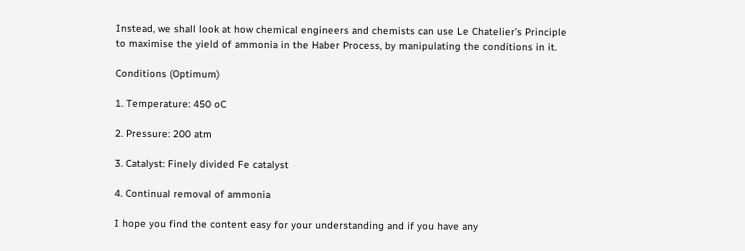Instead, we shall look at how chemical engineers and chemists can use Le Chatelier’s Principle to maximise the yield of ammonia in the Haber Process, by manipulating the conditions in it.

Conditions (Optimum)

1. Temperature: 450 oC

2. Pressure: 200 atm

3. Catalyst: Finely divided Fe catalyst

4. Continual removal of ammonia

I hope you find the content easy for your understanding and if you have any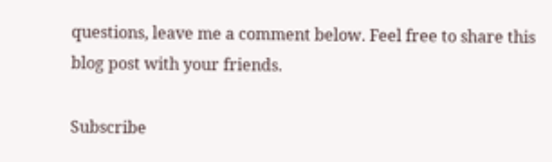questions, leave me a comment below. Feel free to share this blog post with your friends.

Subscribe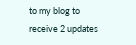to my blog to receive 2 updates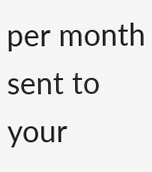per month sent to your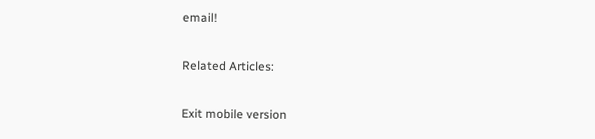email!

Related Articles:

Exit mobile version